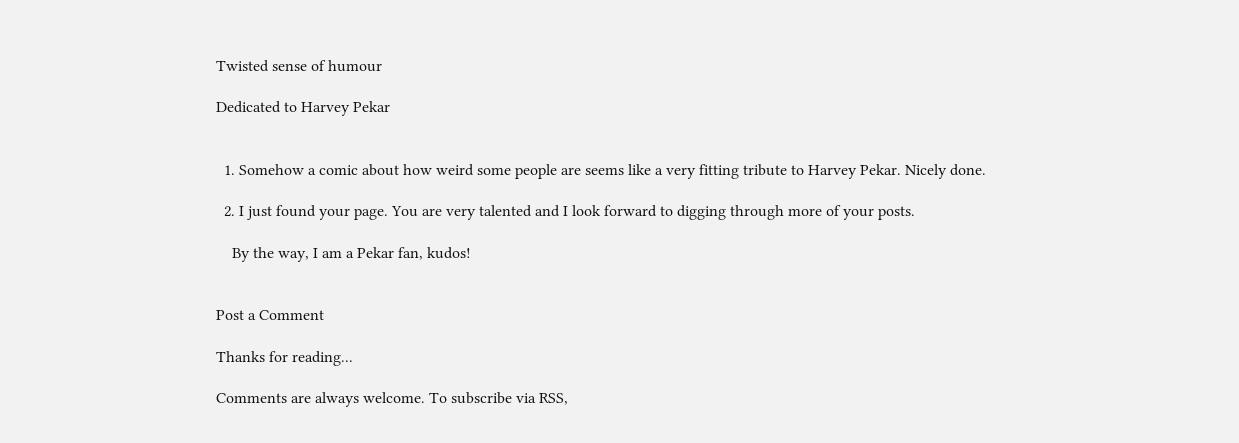Twisted sense of humour

Dedicated to Harvey Pekar


  1. Somehow a comic about how weird some people are seems like a very fitting tribute to Harvey Pekar. Nicely done.

  2. I just found your page. You are very talented and I look forward to digging through more of your posts.

    By the way, I am a Pekar fan, kudos!


Post a Comment

Thanks for reading...

Comments are always welcome. To subscribe via RSS,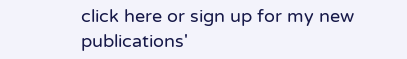click here or sign up for my new publications'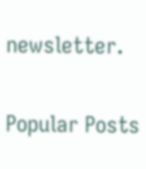newsletter.

Popular Posts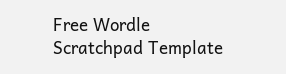Free Wordle Scratchpad Template